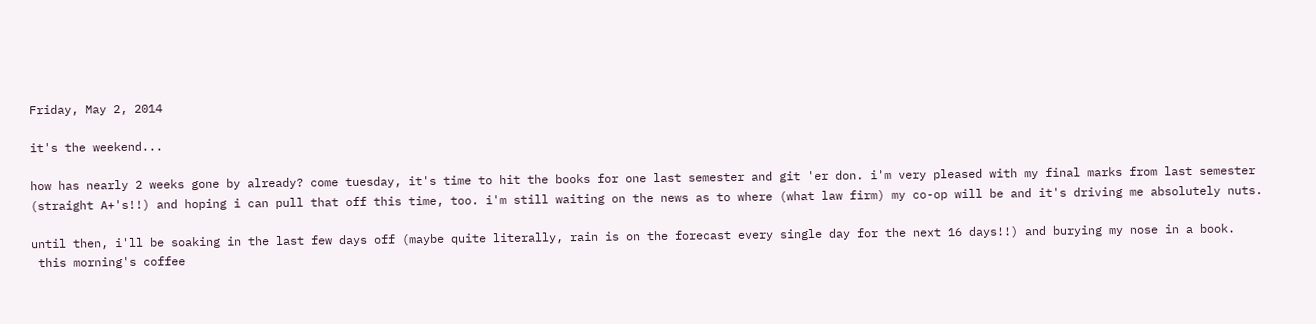Friday, May 2, 2014

it's the weekend...

how has nearly 2 weeks gone by already? come tuesday, it's time to hit the books for one last semester and git 'er don. i'm very pleased with my final marks from last semester (straight A+'s!!) and hoping i can pull that off this time, too. i'm still waiting on the news as to where (what law firm) my co-op will be and it's driving me absolutely nuts.

until then, i'll be soaking in the last few days off (maybe quite literally, rain is on the forecast every single day for the next 16 days!!) and burying my nose in a book.
 this morning's coffee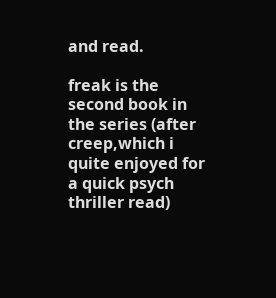and read.

freak is the second book in the series (after creep,which i quite enjoyed for a quick psych thriller read)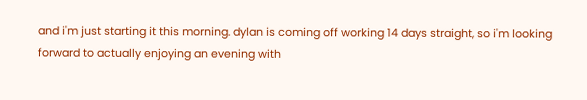and i'm just starting it this morning. dylan is coming off working 14 days straight, so i'm looking forward to actually enjoying an evening with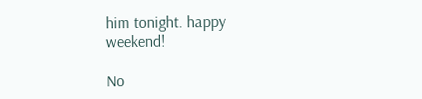him tonight. happy weekend!

No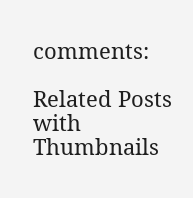comments:

Related Posts with Thumbnails